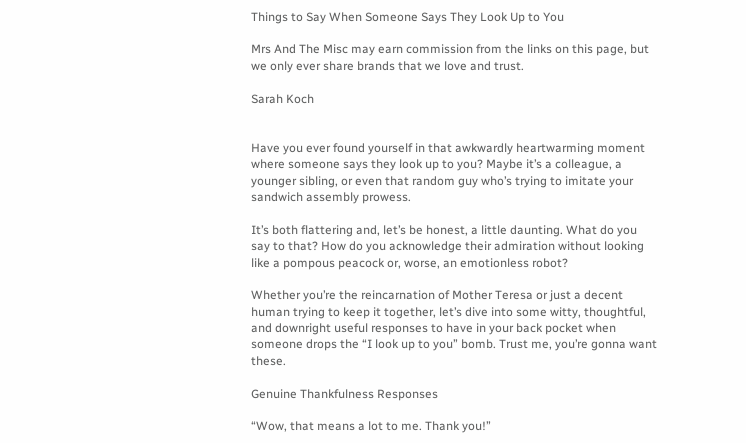Things to Say When Someone Says They Look Up to You

Mrs And The Misc may earn commission from the links on this page, but we only ever share brands that we love and trust.

Sarah Koch


Have you ever found yourself in that awkwardly heartwarming moment where someone says they look up to you? Maybe it’s a colleague, a younger sibling, or even that random guy who’s trying to imitate your sandwich assembly prowess.

It’s both flattering and, let’s be honest, a little daunting. What do you say to that? How do you acknowledge their admiration without looking like a pompous peacock or, worse, an emotionless robot?

Whether you’re the reincarnation of Mother Teresa or just a decent human trying to keep it together, let’s dive into some witty, thoughtful, and downright useful responses to have in your back pocket when someone drops the “I look up to you” bomb. Trust me, you’re gonna want these.

Genuine Thankfulness Responses

“Wow, that means a lot to me. Thank you!”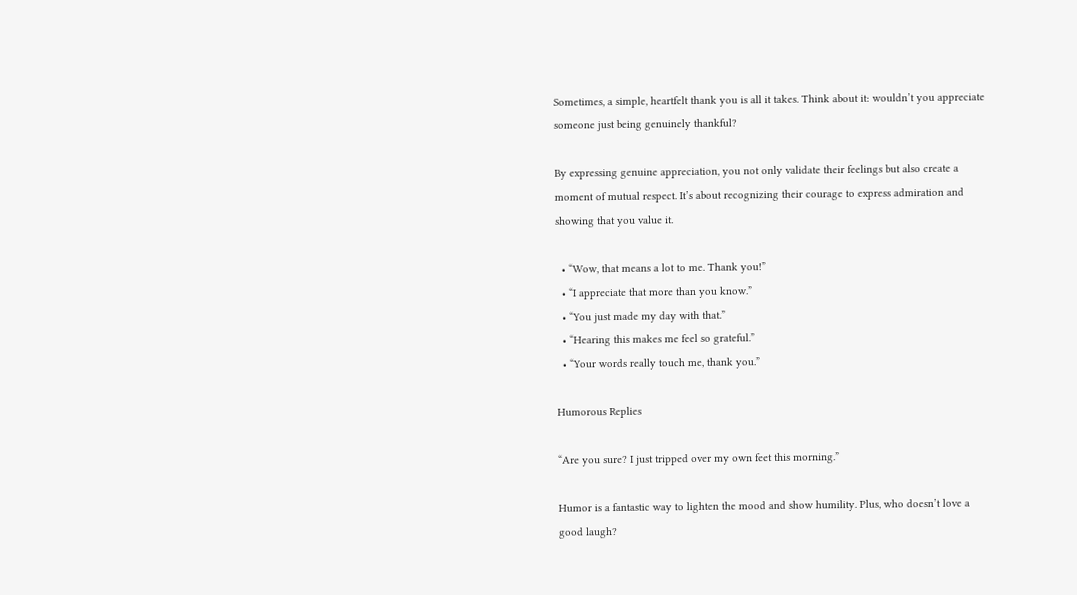Sometimes, a simple, heartfelt thank you is all it takes. Think about it: wouldn’t you appreciate someone just being genuinely thankful?

By expressing genuine appreciation, you not only validate their feelings but also create a moment of mutual respect. It’s about recognizing their courage to express admiration and showing that you value it.

  • “Wow, that means a lot to me. Thank you!”
  • “I appreciate that more than you know.”
  • “You just made my day with that.”
  • “Hearing this makes me feel so grateful.”
  • “Your words really touch me, thank you.”

Humorous Replies

“Are you sure? I just tripped over my own feet this morning.”

Humor is a fantastic way to lighten the mood and show humility. Plus, who doesn’t love a good laugh?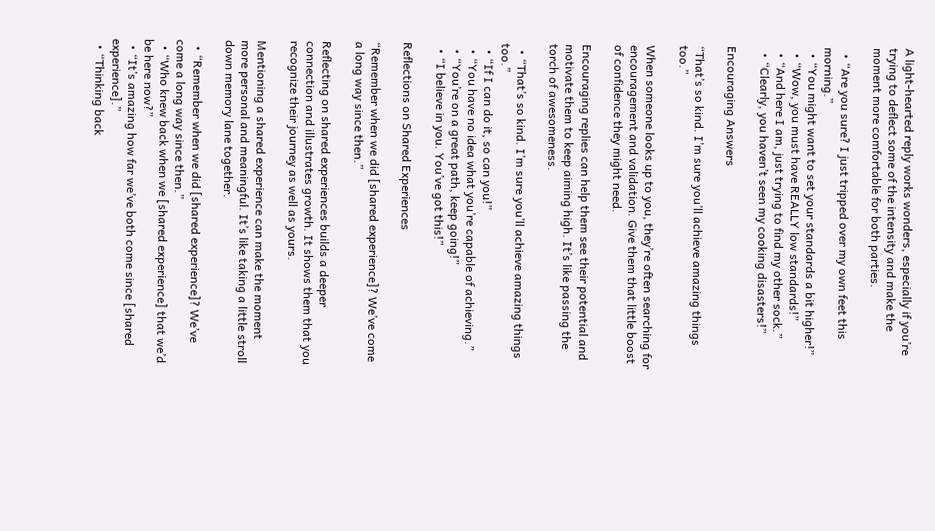A light-hearted reply works wonders, especially if you’re trying to deflect some of the intensity and make the moment more comfortable for both parties.

  • “Are you sure? I just tripped over my own feet this morning.”
  • “You might want to set your standards a bit higher!”
  • “Wow, you must have REALLY low standards!”
  • “And here I am, just trying to find my other sock.”
  • “Clearly, you haven’t seen my cooking disasters!”

Encouraging Answers

“That’s so kind. I’m sure you’ll achieve amazing things too.”

When someone looks up to you, they’re often searching for encouragement and validation. Give them that little boost of confidence they might need.

Encouraging replies can help them see their potential and motivate them to keep aiming high. It’s like passing the torch of awesomeness.

  • “That’s so kind. I’m sure you’ll achieve amazing things too.”
  • “If I can do it, so can you!”
  • “You have no idea what you’re capable of achieving.”
  • “You’re on a great path, keep going!”
  • “I believe in you. You’ve got this!”

Reflections on Shared Experiences

“Remember when we did [shared experience]? We’ve come a long way since then.”

Reflecting on shared experiences builds a deeper connection and illustrates growth. It shows them that you recognize their journey as well as yours.

Mentioning a shared experience can make the moment more personal and meaningful. It’s like taking a little stroll down memory lane together.

  • “Remember when we did [shared experience]? We’ve come a long way since then.”
  • “Who knew back when we [shared experience] that we’d be here now?”
  • “It’s amazing how far we’ve both come since [shared experience].”
  • “Thinking back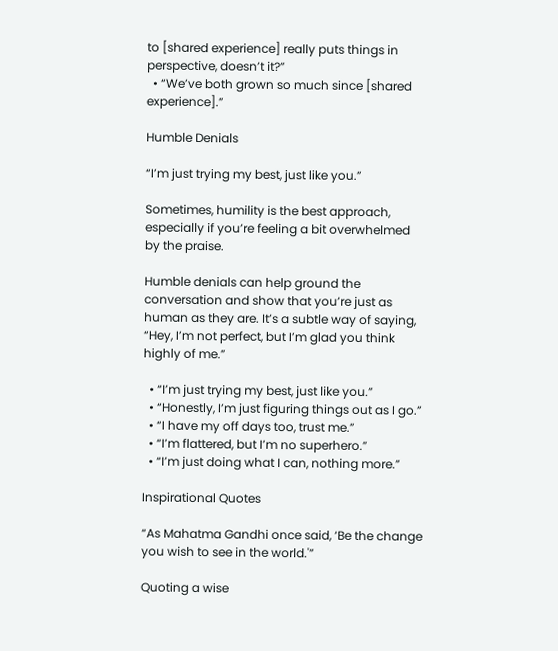to [shared experience] really puts things in perspective, doesn’t it?”
  • “We’ve both grown so much since [shared experience].”

Humble Denials

“I’m just trying my best, just like you.”

Sometimes, humility is the best approach, especially if you’re feeling a bit overwhelmed by the praise.

Humble denials can help ground the conversation and show that you’re just as human as they are. It’s a subtle way of saying, “Hey, I’m not perfect, but I’m glad you think highly of me.”

  • “I’m just trying my best, just like you.”
  • “Honestly, I’m just figuring things out as I go.”
  • “I have my off days too, trust me.”
  • “I’m flattered, but I’m no superhero.”
  • “I’m just doing what I can, nothing more.”

Inspirational Quotes

“As Mahatma Gandhi once said, ‘Be the change you wish to see in the world.'”

Quoting a wise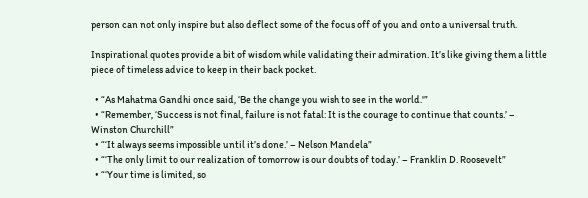person can not only inspire but also deflect some of the focus off of you and onto a universal truth.

Inspirational quotes provide a bit of wisdom while validating their admiration. It’s like giving them a little piece of timeless advice to keep in their back pocket.

  • “As Mahatma Gandhi once said, ‘Be the change you wish to see in the world.'”
  • “Remember, ‘Success is not final, failure is not fatal: It is the courage to continue that counts.’ – Winston Churchill”
  • “‘It always seems impossible until it’s done.’ – Nelson Mandela”
  • “‘The only limit to our realization of tomorrow is our doubts of today.’ – Franklin D. Roosevelt”
  • “‘Your time is limited, so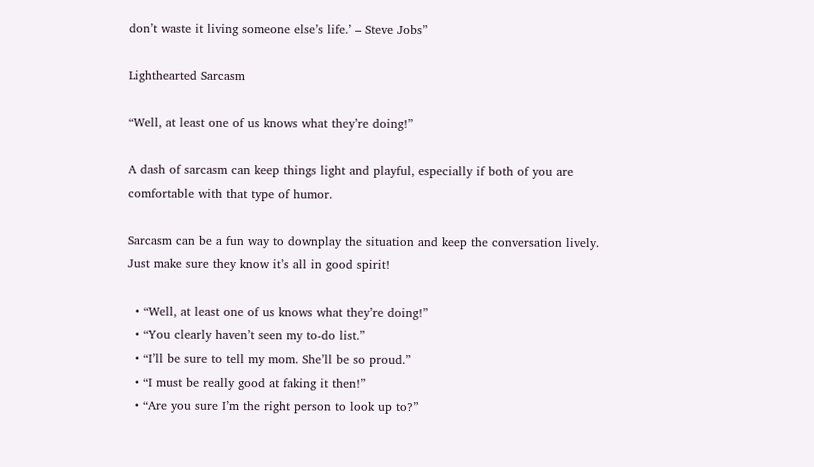don’t waste it living someone else’s life.’ – Steve Jobs”

Lighthearted Sarcasm

“Well, at least one of us knows what they’re doing!”

A dash of sarcasm can keep things light and playful, especially if both of you are comfortable with that type of humor.

Sarcasm can be a fun way to downplay the situation and keep the conversation lively. Just make sure they know it’s all in good spirit!

  • “Well, at least one of us knows what they’re doing!”
  • “You clearly haven’t seen my to-do list.”
  • “I’ll be sure to tell my mom. She’ll be so proud.”
  • “I must be really good at faking it then!”
  • “Are you sure I’m the right person to look up to?”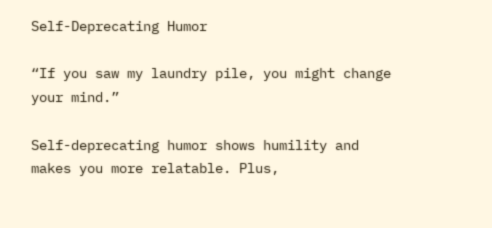Self-Deprecating Humor

“If you saw my laundry pile, you might change your mind.”

Self-deprecating humor shows humility and makes you more relatable. Plus,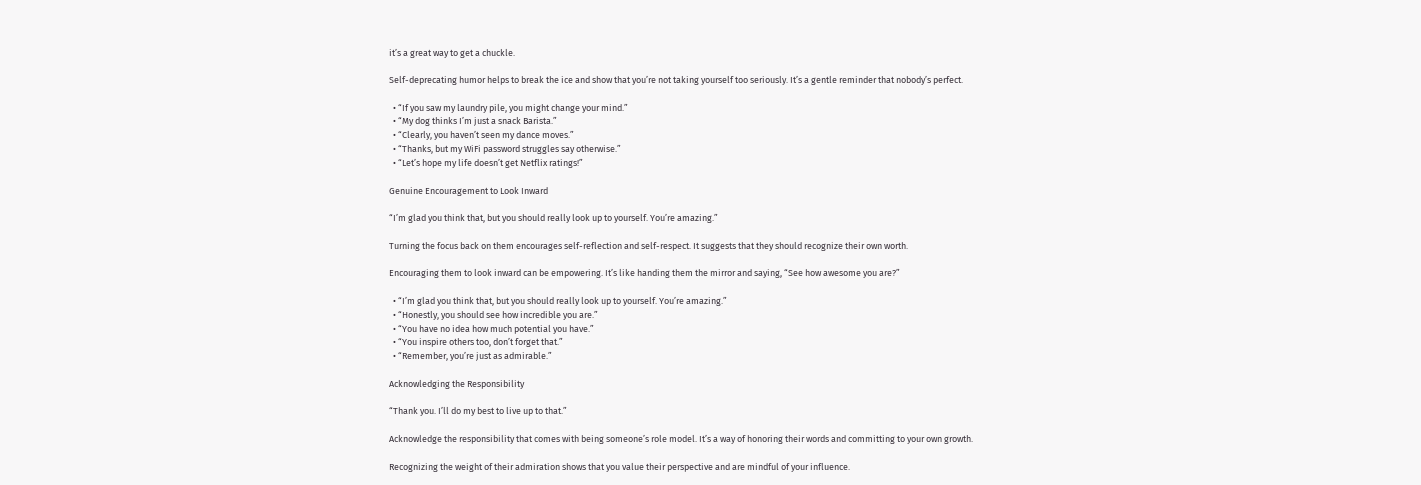it’s a great way to get a chuckle.

Self-deprecating humor helps to break the ice and show that you’re not taking yourself too seriously. It’s a gentle reminder that nobody’s perfect.

  • “If you saw my laundry pile, you might change your mind.”
  • “My dog thinks I’m just a snack Barista.”
  • “Clearly, you haven’t seen my dance moves.”
  • “Thanks, but my WiFi password struggles say otherwise.”
  • “Let’s hope my life doesn’t get Netflix ratings!”

Genuine Encouragement to Look Inward

“I’m glad you think that, but you should really look up to yourself. You’re amazing.”

Turning the focus back on them encourages self-reflection and self-respect. It suggests that they should recognize their own worth.

Encouraging them to look inward can be empowering. It’s like handing them the mirror and saying, “See how awesome you are?”

  • “I’m glad you think that, but you should really look up to yourself. You’re amazing.”
  • “Honestly, you should see how incredible you are.”
  • “You have no idea how much potential you have.”
  • “You inspire others too, don’t forget that.”
  • “Remember, you’re just as admirable.”

Acknowledging the Responsibility

“Thank you. I’ll do my best to live up to that.”

Acknowledge the responsibility that comes with being someone’s role model. It’s a way of honoring their words and committing to your own growth.

Recognizing the weight of their admiration shows that you value their perspective and are mindful of your influence.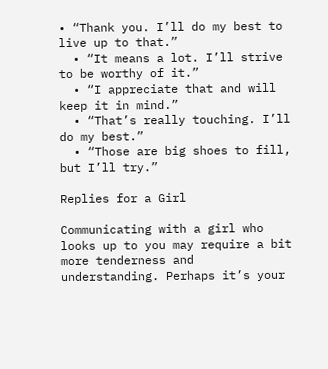• “Thank you. I’ll do my best to live up to that.”
  • “It means a lot. I’ll strive to be worthy of it.”
  • “I appreciate that and will keep it in mind.”
  • “That’s really touching. I’ll do my best.”
  • “Those are big shoes to fill, but I’ll try.”

Replies for a Girl

Communicating with a girl who looks up to you may require a bit more tenderness and understanding. Perhaps it’s your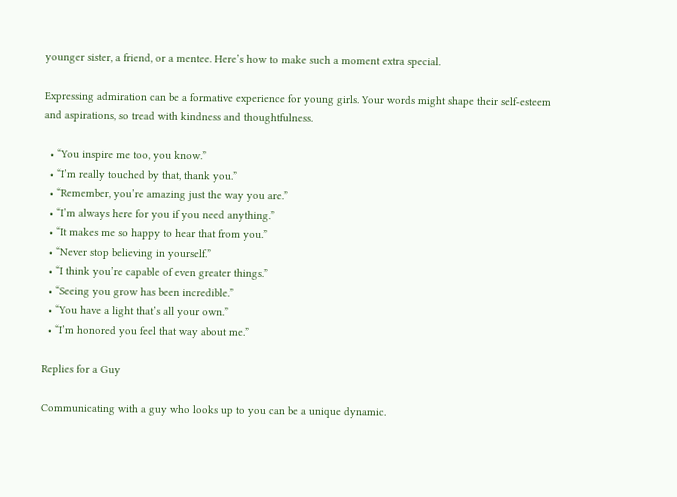younger sister, a friend, or a mentee. Here’s how to make such a moment extra special.

Expressing admiration can be a formative experience for young girls. Your words might shape their self-esteem and aspirations, so tread with kindness and thoughtfulness.

  • “You inspire me too, you know.”
  • “I’m really touched by that, thank you.”
  • “Remember, you’re amazing just the way you are.”
  • “I’m always here for you if you need anything.”
  • “It makes me so happy to hear that from you.”
  • “Never stop believing in yourself.”
  • “I think you’re capable of even greater things.”
  • “Seeing you grow has been incredible.”
  • “You have a light that’s all your own.”
  • “I’m honored you feel that way about me.”

Replies for a Guy

Communicating with a guy who looks up to you can be a unique dynamic.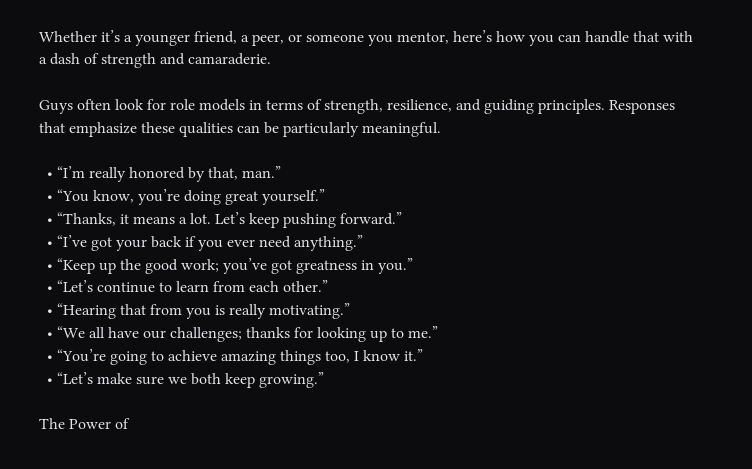Whether it’s a younger friend, a peer, or someone you mentor, here’s how you can handle that with a dash of strength and camaraderie.

Guys often look for role models in terms of strength, resilience, and guiding principles. Responses that emphasize these qualities can be particularly meaningful.

  • “I’m really honored by that, man.”
  • “You know, you’re doing great yourself.”
  • “Thanks, it means a lot. Let’s keep pushing forward.”
  • “I’ve got your back if you ever need anything.”
  • “Keep up the good work; you’ve got greatness in you.”
  • “Let’s continue to learn from each other.”
  • “Hearing that from you is really motivating.”
  • “We all have our challenges; thanks for looking up to me.”
  • “You’re going to achieve amazing things too, I know it.”
  • “Let’s make sure we both keep growing.”

The Power of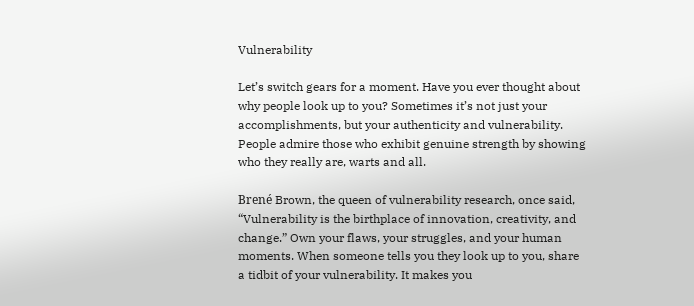Vulnerability

Let’s switch gears for a moment. Have you ever thought about why people look up to you? Sometimes it’s not just your accomplishments, but your authenticity and vulnerability. People admire those who exhibit genuine strength by showing who they really are, warts and all.

Brené Brown, the queen of vulnerability research, once said, “Vulnerability is the birthplace of innovation, creativity, and change.” Own your flaws, your struggles, and your human moments. When someone tells you they look up to you, share a tidbit of your vulnerability. It makes you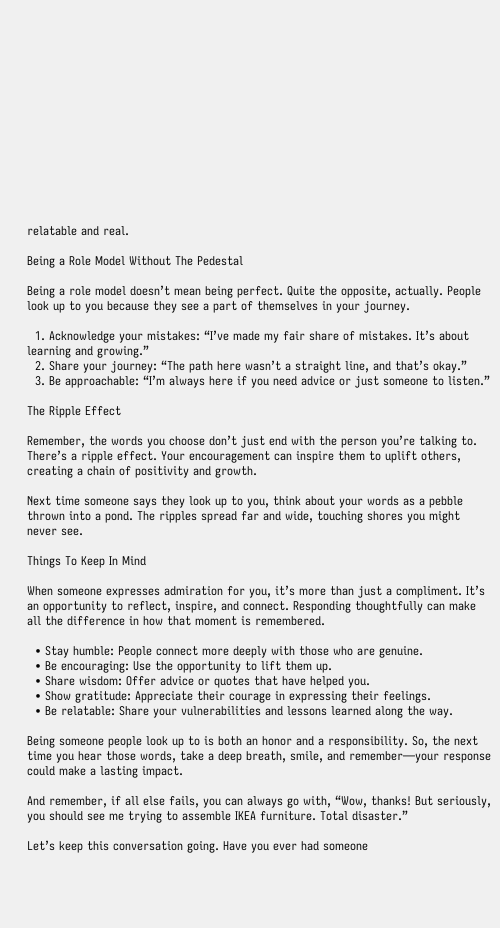relatable and real.

Being a Role Model Without The Pedestal

Being a role model doesn’t mean being perfect. Quite the opposite, actually. People look up to you because they see a part of themselves in your journey.

  1. Acknowledge your mistakes: “I’ve made my fair share of mistakes. It’s about learning and growing.”
  2. Share your journey: “The path here wasn’t a straight line, and that’s okay.”
  3. Be approachable: “I’m always here if you need advice or just someone to listen.”

The Ripple Effect

Remember, the words you choose don’t just end with the person you’re talking to. There’s a ripple effect. Your encouragement can inspire them to uplift others, creating a chain of positivity and growth.

Next time someone says they look up to you, think about your words as a pebble thrown into a pond. The ripples spread far and wide, touching shores you might never see.

Things To Keep In Mind

When someone expresses admiration for you, it’s more than just a compliment. It’s an opportunity to reflect, inspire, and connect. Responding thoughtfully can make all the difference in how that moment is remembered.

  • Stay humble: People connect more deeply with those who are genuine.
  • Be encouraging: Use the opportunity to lift them up.
  • Share wisdom: Offer advice or quotes that have helped you.
  • Show gratitude: Appreciate their courage in expressing their feelings.
  • Be relatable: Share your vulnerabilities and lessons learned along the way.

Being someone people look up to is both an honor and a responsibility. So, the next time you hear those words, take a deep breath, smile, and remember—your response could make a lasting impact.

And remember, if all else fails, you can always go with, “Wow, thanks! But seriously, you should see me trying to assemble IKEA furniture. Total disaster.”

Let’s keep this conversation going. Have you ever had someone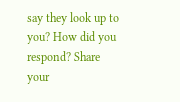say they look up to you? How did you respond? Share your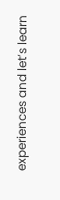experiences and let’s learn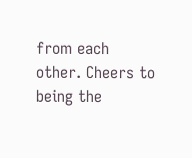from each other. Cheers to being the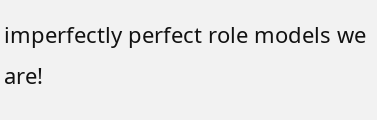imperfectly perfect role models we are!